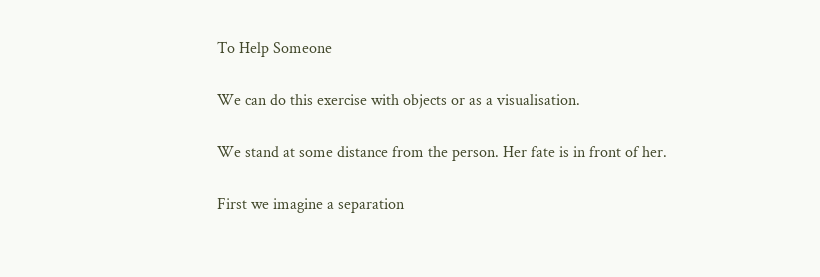To Help Someone

We can do this exercise with objects or as a visualisation.

We stand at some distance from the person. Her fate is in front of her.

First we imagine a separation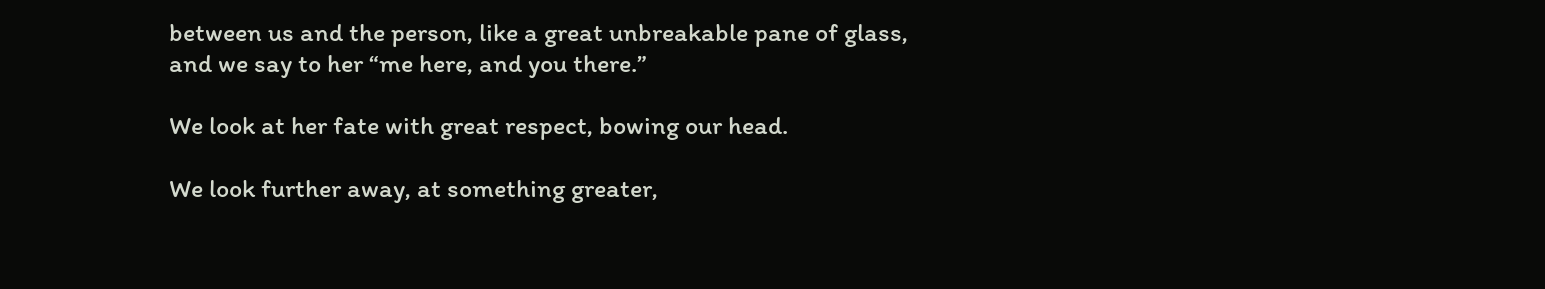between us and the person, like a great unbreakable pane of glass, and we say to her “me here, and you there.”

We look at her fate with great respect, bowing our head.

We look further away, at something greater,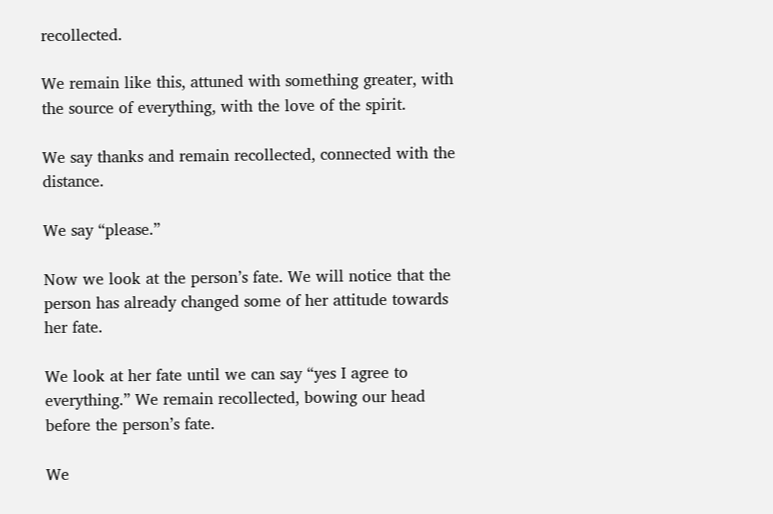recollected.

We remain like this, attuned with something greater, with the source of everything, with the love of the spirit.

We say thanks and remain recollected, connected with the distance.

We say “please.”

Now we look at the person’s fate. We will notice that the person has already changed some of her attitude towards her fate.

We look at her fate until we can say “yes I agree to everything.” We remain recollected, bowing our head before the person’s fate.

We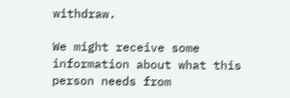withdraw.

We might receive some information about what this person needs from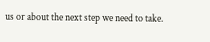us or about the next step we need to take.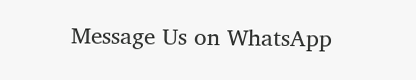Message Us on WhatsApp